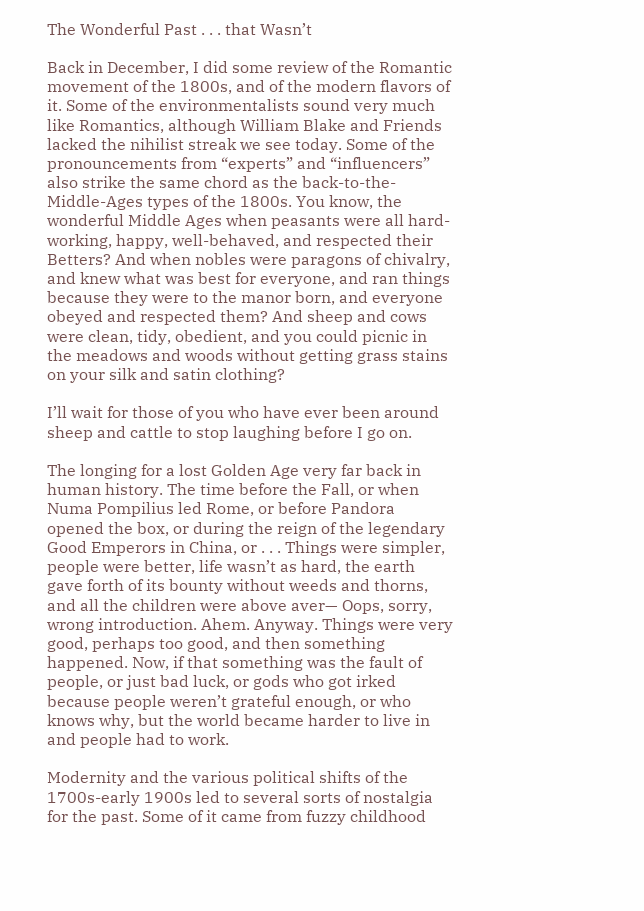The Wonderful Past . . . that Wasn’t

Back in December, I did some review of the Romantic movement of the 1800s, and of the modern flavors of it. Some of the environmentalists sound very much like Romantics, although William Blake and Friends lacked the nihilist streak we see today. Some of the pronouncements from “experts” and “influencers” also strike the same chord as the back-to-the-Middle-Ages types of the 1800s. You know, the wonderful Middle Ages when peasants were all hard-working, happy, well-behaved, and respected their Betters? And when nobles were paragons of chivalry, and knew what was best for everyone, and ran things because they were to the manor born, and everyone obeyed and respected them? And sheep and cows were clean, tidy, obedient, and you could picnic in the meadows and woods without getting grass stains on your silk and satin clothing?

I’ll wait for those of you who have ever been around sheep and cattle to stop laughing before I go on.

The longing for a lost Golden Age very far back in human history. The time before the Fall, or when Numa Pompilius led Rome, or before Pandora opened the box, or during the reign of the legendary Good Emperors in China, or . . . Things were simpler, people were better, life wasn’t as hard, the earth gave forth of its bounty without weeds and thorns, and all the children were above aver— Oops, sorry, wrong introduction. Ahem. Anyway. Things were very good, perhaps too good, and then something happened. Now, if that something was the fault of people, or just bad luck, or gods who got irked because people weren’t grateful enough, or who knows why, but the world became harder to live in and people had to work.

Modernity and the various political shifts of the 1700s-early 1900s led to several sorts of nostalgia for the past. Some of it came from fuzzy childhood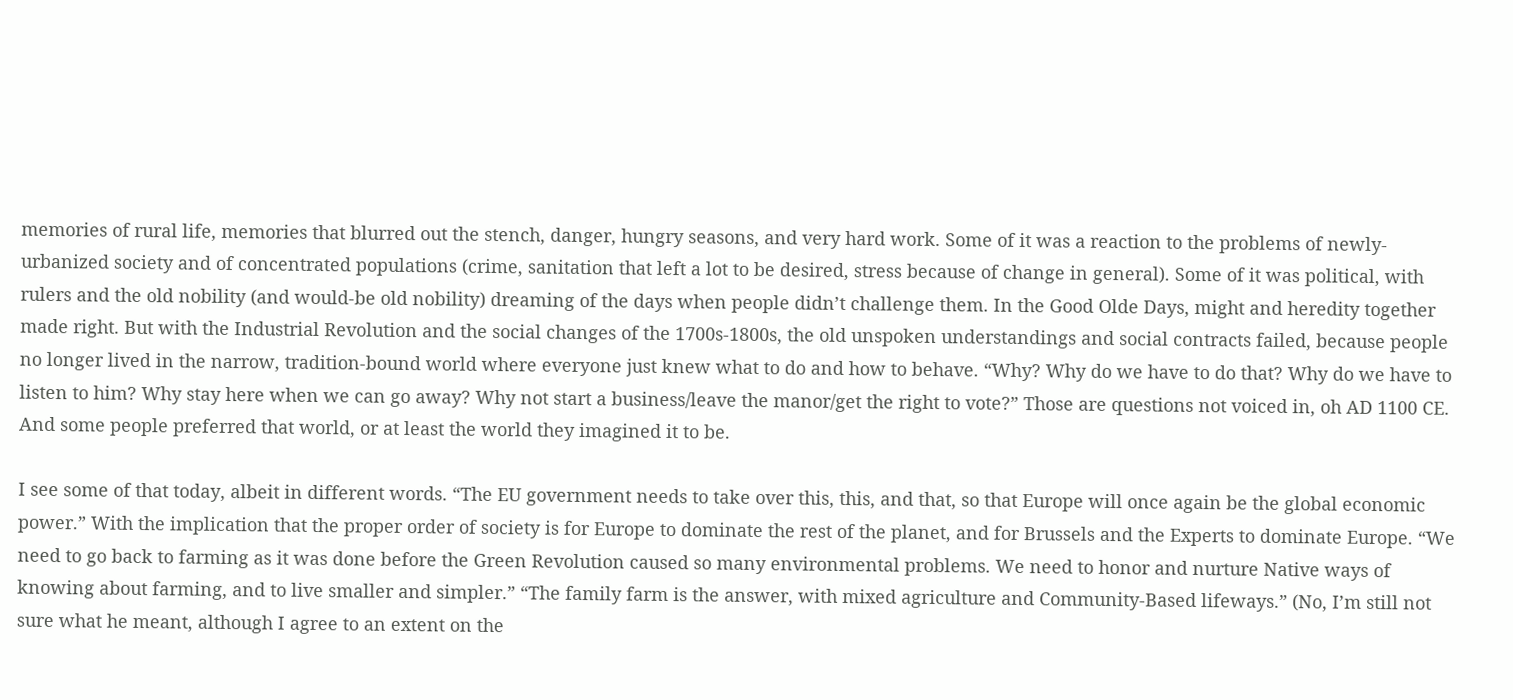memories of rural life, memories that blurred out the stench, danger, hungry seasons, and very hard work. Some of it was a reaction to the problems of newly-urbanized society and of concentrated populations (crime, sanitation that left a lot to be desired, stress because of change in general). Some of it was political, with rulers and the old nobility (and would-be old nobility) dreaming of the days when people didn’t challenge them. In the Good Olde Days, might and heredity together made right. But with the Industrial Revolution and the social changes of the 1700s-1800s, the old unspoken understandings and social contracts failed, because people no longer lived in the narrow, tradition-bound world where everyone just knew what to do and how to behave. “Why? Why do we have to do that? Why do we have to listen to him? Why stay here when we can go away? Why not start a business/leave the manor/get the right to vote?” Those are questions not voiced in, oh AD 1100 CE. And some people preferred that world, or at least the world they imagined it to be.

I see some of that today, albeit in different words. “The EU government needs to take over this, this, and that, so that Europe will once again be the global economic power.” With the implication that the proper order of society is for Europe to dominate the rest of the planet, and for Brussels and the Experts to dominate Europe. “We need to go back to farming as it was done before the Green Revolution caused so many environmental problems. We need to honor and nurture Native ways of knowing about farming, and to live smaller and simpler.” “The family farm is the answer, with mixed agriculture and Community-Based lifeways.” (No, I’m still not sure what he meant, although I agree to an extent on the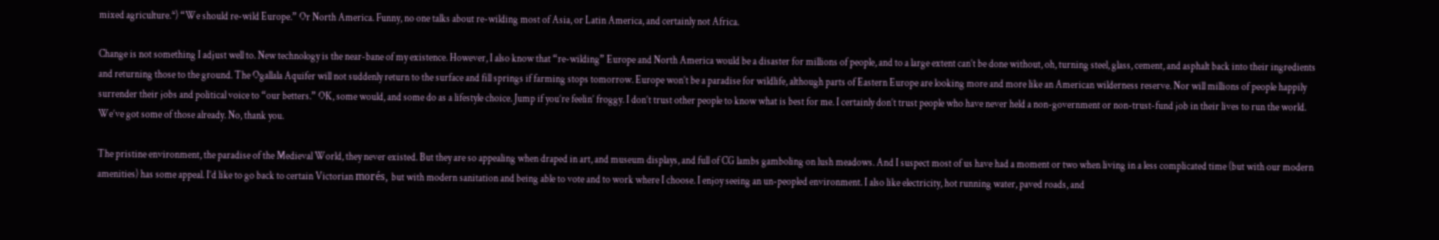mixed agriculture.*) “We should re-wild Europe.” Or North America. Funny, no one talks about re-wilding most of Asia, or Latin America, and certainly not Africa.

Change is not something I adjust well to. New technology is the near-bane of my existence. However, I also know that “re-wilding” Europe and North America would be a disaster for millions of people, and to a large extent can’t be done without, oh, turning steel, glass, cement, and asphalt back into their ingredients and returning those to the ground. The Ogallala Aquifer will not suddenly return to the surface and fill springs if farming stops tomorrow. Europe won’t be a paradise for wildlife, although parts of Eastern Europe are looking more and more like an American wilderness reserve. Nor will millions of people happily surrender their jobs and political voice to “our betters.” OK, some would, and some do as a lifestyle choice. Jump if you’re feelin’ froggy. I don’t trust other people to know what is best for me. I certainly don’t trust people who have never held a non-government or non-trust-fund job in their lives to run the world. We’ve got some of those already. No, thank you.

The pristine environment, the paradise of the Medieval World, they never existed. But they are so appealing when draped in art, and museum displays, and full of CG lambs gamboling on lush meadows. And I suspect most of us have had a moment or two when living in a less complicated time (but with our modern amenities) has some appeal. I’d like to go back to certain Victorian morés, but with modern sanitation and being able to vote and to work where I choose. I enjoy seeing an un-peopled environment. I also like electricity, hot running water, paved roads, and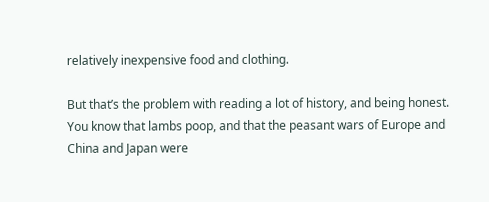relatively inexpensive food and clothing.

But that’s the problem with reading a lot of history, and being honest. You know that lambs poop, and that the peasant wars of Europe and China and Japan were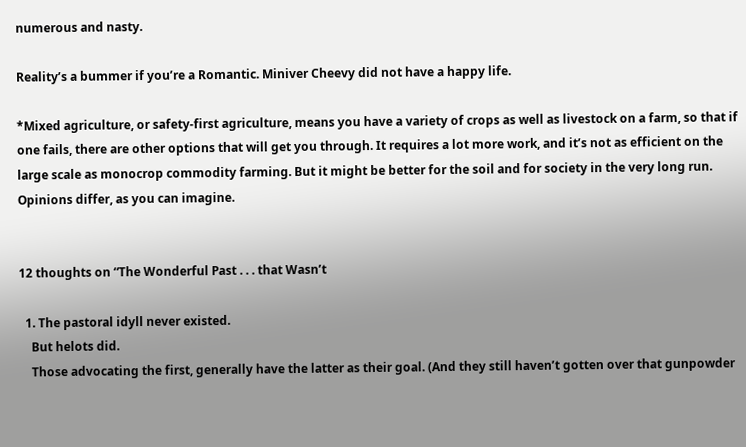numerous and nasty.

Reality’s a bummer if you’re a Romantic. Miniver Cheevy did not have a happy life.

*Mixed agriculture, or safety-first agriculture, means you have a variety of crops as well as livestock on a farm, so that if one fails, there are other options that will get you through. It requires a lot more work, and it’s not as efficient on the large scale as monocrop commodity farming. But it might be better for the soil and for society in the very long run. Opinions differ, as you can imagine.


12 thoughts on “The Wonderful Past . . . that Wasn’t

  1. The pastoral idyll never existed.
    But helots did.
    Those advocating the first, generally have the latter as their goal. (And they still haven’t gotten over that gunpowder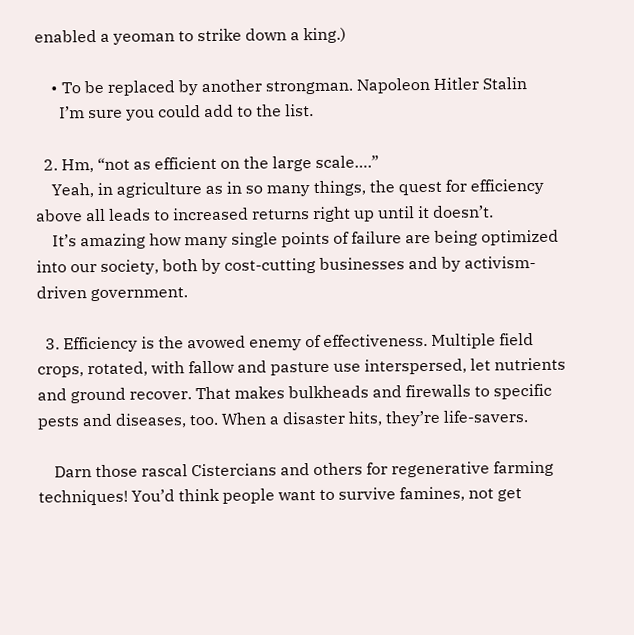enabled a yeoman to strike down a king.)

    • To be replaced by another strongman. Napoleon Hitler Stalin
      I’m sure you could add to the list.

  2. Hm, “not as efficient on the large scale….”
    Yeah, in agriculture as in so many things, the quest for efficiency above all leads to increased returns right up until it doesn’t.
    It’s amazing how many single points of failure are being optimized into our society, both by cost-cutting businesses and by activism-driven government.

  3. Efficiency is the avowed enemy of effectiveness. Multiple field crops, rotated, with fallow and pasture use interspersed, let nutrients and ground recover. That makes bulkheads and firewalls to specific pests and diseases, too. When a disaster hits, they’re life-savers.

    Darn those rascal Cistercians and others for regenerative farming techniques! You’d think people want to survive famines, not get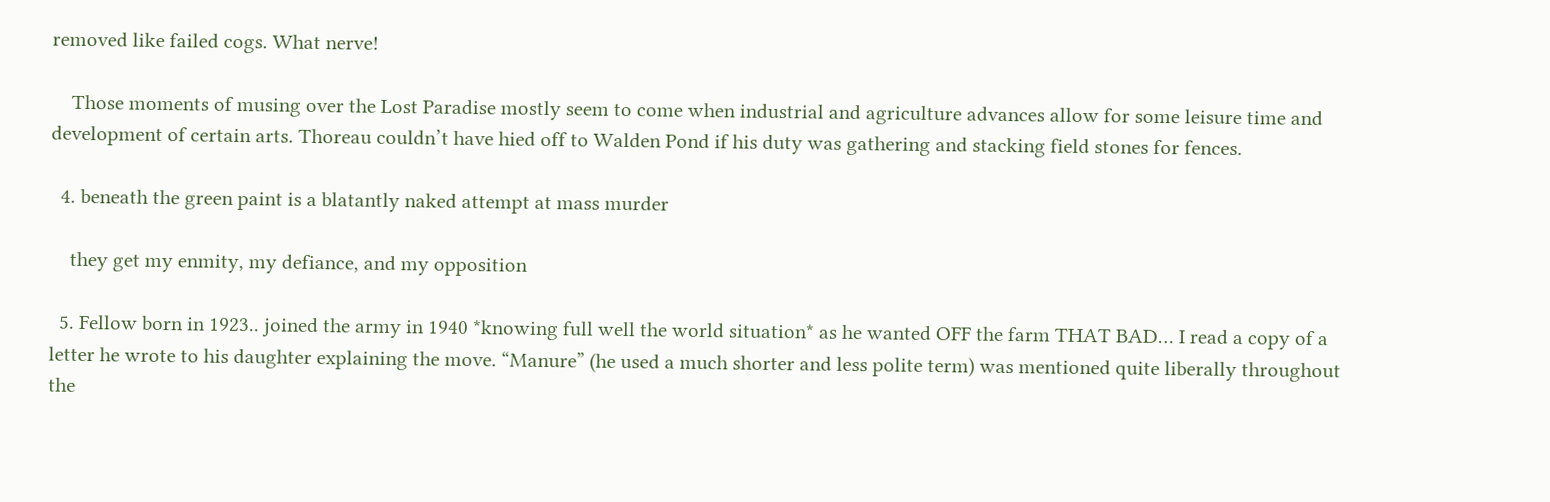removed like failed cogs. What nerve!

    Those moments of musing over the Lost Paradise mostly seem to come when industrial and agriculture advances allow for some leisure time and development of certain arts. Thoreau couldn’t have hied off to Walden Pond if his duty was gathering and stacking field stones for fences.

  4. beneath the green paint is a blatantly naked attempt at mass murder

    they get my enmity, my defiance, and my opposition

  5. Fellow born in 1923.. joined the army in 1940 *knowing full well the world situation* as he wanted OFF the farm THAT BAD… I read a copy of a letter he wrote to his daughter explaining the move. “Manure” (he used a much shorter and less polite term) was mentioned quite liberally throughout the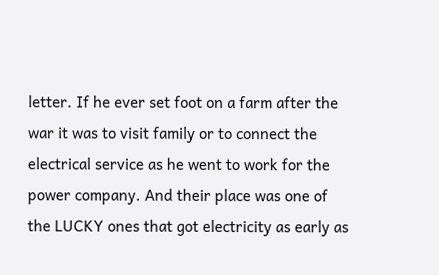letter. If he ever set foot on a farm after the war it was to visit family or to connect the electrical service as he went to work for the power company. And their place was one of the LUCKY ones that got electricity as early as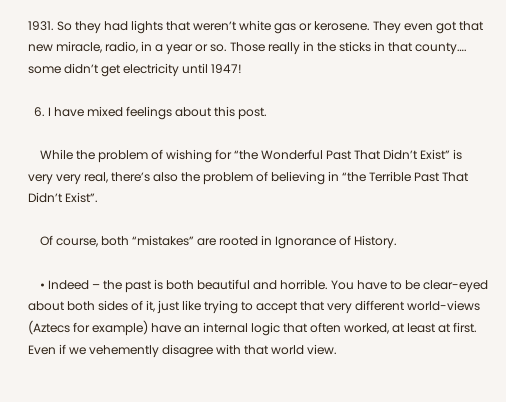1931. So they had lights that weren’t white gas or kerosene. They even got that new miracle, radio, in a year or so. Those really in the sticks in that county…. some didn’t get electricity until 1947!

  6. I have mixed feelings about this post.

    While the problem of wishing for “the Wonderful Past That Didn’t Exist” is very very real, there’s also the problem of believing in “the Terrible Past That Didn’t Exist”.

    Of course, both “mistakes” are rooted in Ignorance of History.

    • Indeed – the past is both beautiful and horrible. You have to be clear-eyed about both sides of it, just like trying to accept that very different world-views (Aztecs for example) have an internal logic that often worked, at least at first. Even if we vehemently disagree with that world view.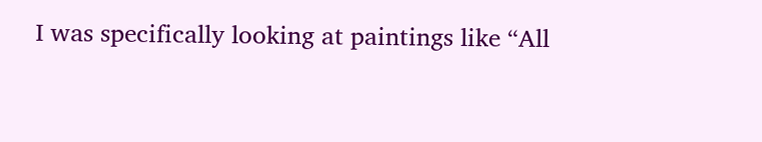I was specifically looking at paintings like “All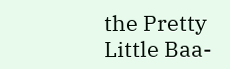the Pretty Little Baa-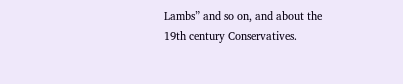Lambs” and so on, and about the 19th century Conservatives.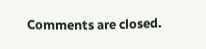Comments are closed.